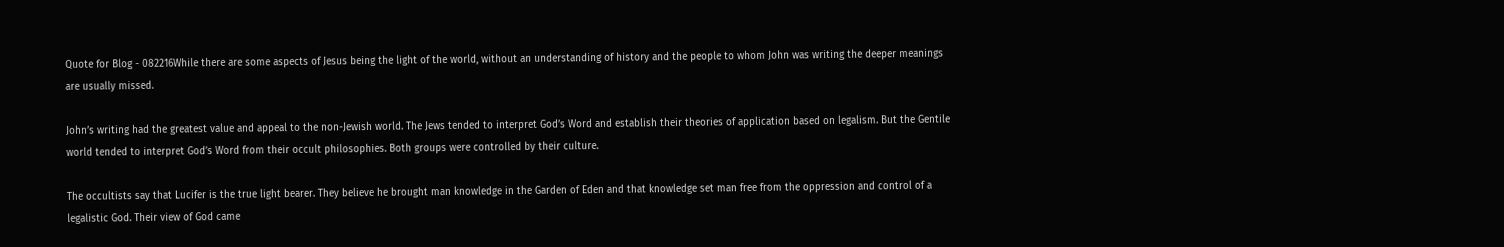Quote for Blog - 082216While there are some aspects of Jesus being the light of the world, without an understanding of history and the people to whom John was writing the deeper meanings are usually missed.

John’s writing had the greatest value and appeal to the non-Jewish world. The Jews tended to interpret God’s Word and establish their theories of application based on legalism. But the Gentile world tended to interpret God’s Word from their occult philosophies. Both groups were controlled by their culture.

The occultists say that Lucifer is the true light bearer. They believe he brought man knowledge in the Garden of Eden and that knowledge set man free from the oppression and control of a legalistic God. Their view of God came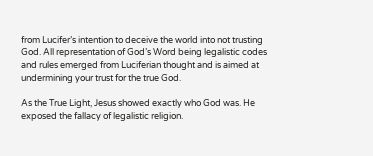from Lucifer’s intention to deceive the world into not trusting God. All representation of God’s Word being legalistic codes and rules emerged from Luciferian thought and is aimed at undermining your trust for the true God.

As the True Light, Jesus showed exactly who God was. He exposed the fallacy of legalistic religion.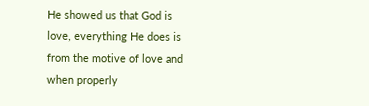He showed us that God is love, everything He does is from the motive of love and when properly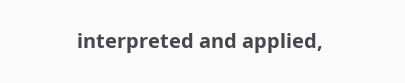interpreted and applied,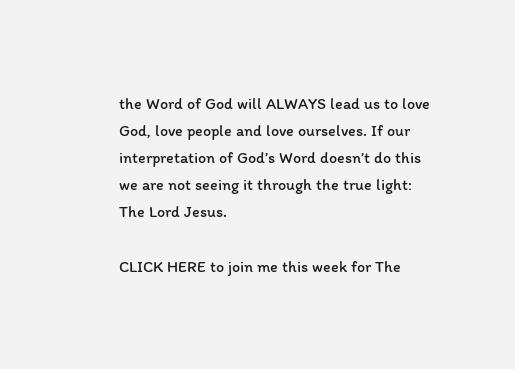the Word of God will ALWAYS lead us to love God, love people and love ourselves. If our interpretation of God’s Word doesn’t do this we are not seeing it through the true light: The Lord Jesus.

CLICK HERE to join me this week for The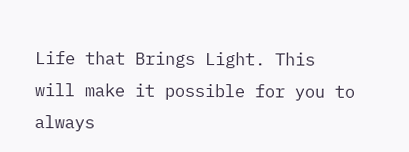Life that Brings Light. This will make it possible for you to always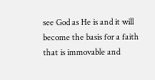see God as He is and it will become the basis for a faith that is immovable and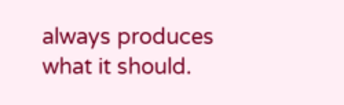always produces what it should.